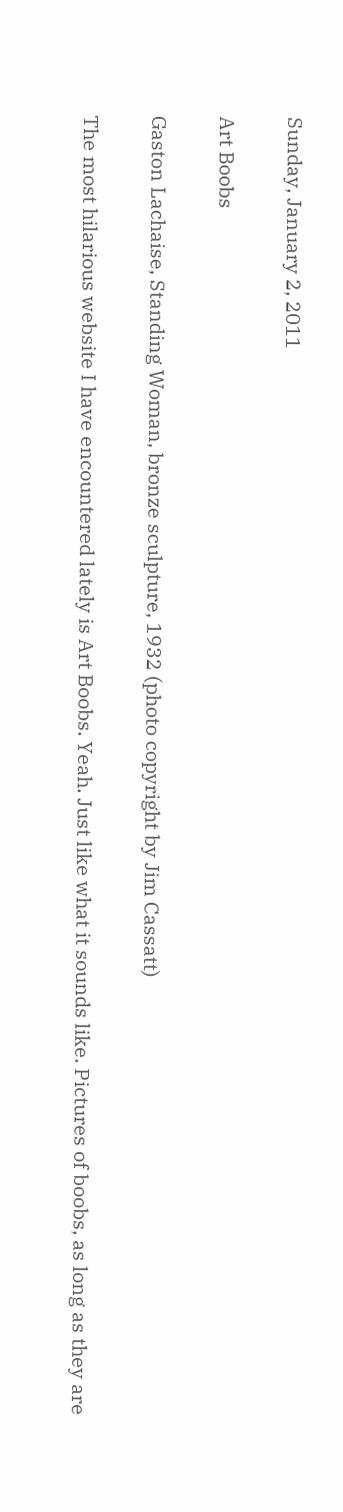Sunday, January 2, 2011

Art Boobs

Gaston Lachaise, Standing Woman, bronze sculpture, 1932 (photo copyright by Jim Cassatt)

The most hilarious website I have encountered lately is Art Boobs. Yeah. Just like what it sounds like. Pictures of boobs, as long as they are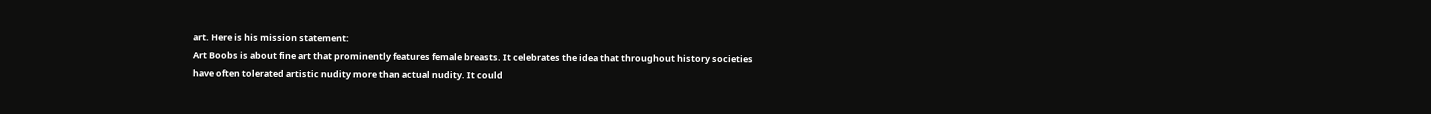art. Here is his mission statement:
Art Boobs is about fine art that prominently features female breasts. It celebrates the idea that throughout history societies have often tolerated artistic nudity more than actual nudity. It could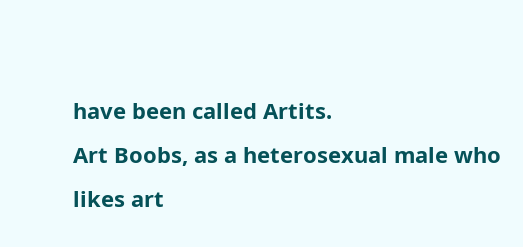have been called Artits.
Art Boobs, as a heterosexual male who likes art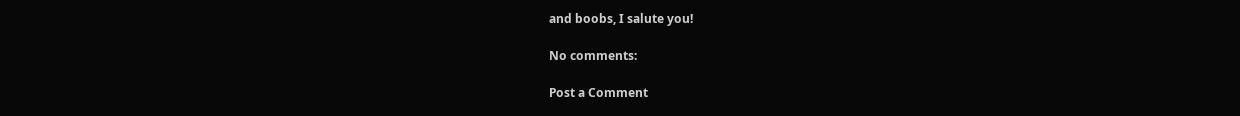and boobs, I salute you!

No comments:

Post a Comment